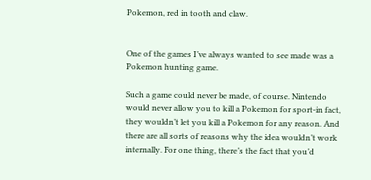Pokemon, red in tooth and claw.


One of the games I’ve always wanted to see made was a Pokemon hunting game.

Such a game could never be made, of course. Nintendo would never allow you to kill a Pokemon for sport-in fact, they wouldn’t let you kill a Pokemon for any reason. And there are all sorts of reasons why the idea wouldn’t work internally. For one thing, there’s the fact that you’d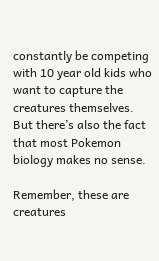constantly be competing with 10 year old kids who want to capture the creatures themselves. But there’s also the fact that most Pokemon biology makes no sense.

Remember, these are creatures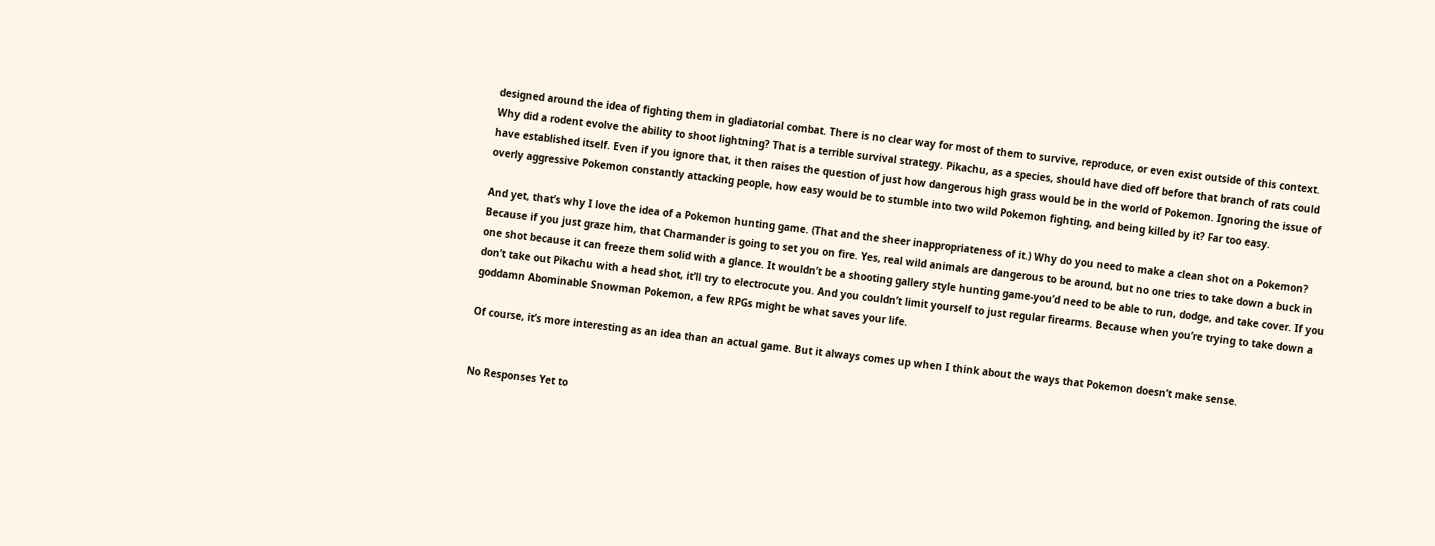designed around the idea of fighting them in gladiatorial combat. There is no clear way for most of them to survive, reproduce, or even exist outside of this context. Why did a rodent evolve the ability to shoot lightning? That is a terrible survival strategy. Pikachu, as a species, should have died off before that branch of rats could have established itself. Even if you ignore that, it then raises the question of just how dangerous high grass would be in the world of Pokemon. Ignoring the issue of overly aggressive Pokemon constantly attacking people, how easy would be to stumble into two wild Pokemon fighting, and being killed by it? Far too easy.

And yet, that’s why I love the idea of a Pokemon hunting game. (That and the sheer inappropriateness of it.) Why do you need to make a clean shot on a Pokemon? Because if you just graze him, that Charmander is going to set you on fire. Yes, real wild animals are dangerous to be around, but no one tries to take down a buck in one shot because it can freeze them solid with a glance. It wouldn’t be a shooting gallery style hunting game-you’d need to be able to run, dodge, and take cover. If you don’t take out Pikachu with a head shot, it’ll try to electrocute you. And you couldn’t limit yourself to just regular firearms. Because when you’re trying to take down a goddamn Abominable Snowman Pokemon, a few RPGs might be what saves your life.

Of course, it’s more interesting as an idea than an actual game. But it always comes up when I think about the ways that Pokemon doesn’t make sense.


No Responses Yet to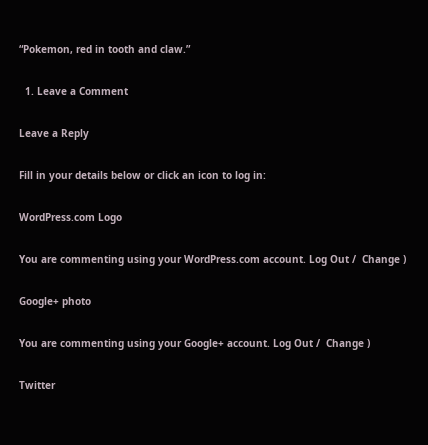“Pokemon, red in tooth and claw.”

  1. Leave a Comment

Leave a Reply

Fill in your details below or click an icon to log in:

WordPress.com Logo

You are commenting using your WordPress.com account. Log Out /  Change )

Google+ photo

You are commenting using your Google+ account. Log Out /  Change )

Twitter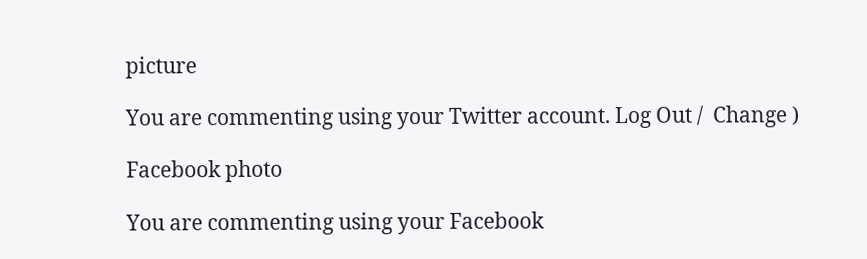picture

You are commenting using your Twitter account. Log Out /  Change )

Facebook photo

You are commenting using your Facebook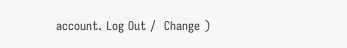account. Log Out /  Change )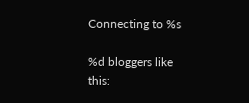Connecting to %s

%d bloggers like this: